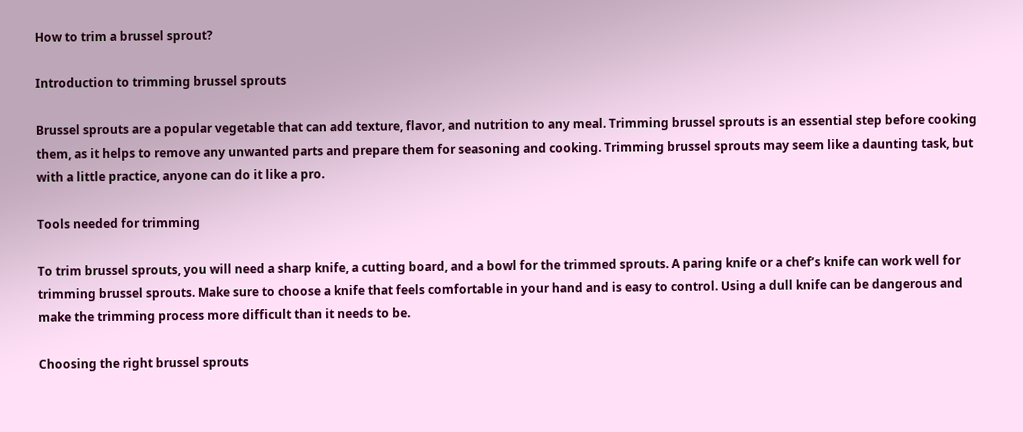How to trim a brussel sprout?

Introduction to trimming brussel sprouts

Brussel sprouts are a popular vegetable that can add texture, flavor, and nutrition to any meal. Trimming brussel sprouts is an essential step before cooking them, as it helps to remove any unwanted parts and prepare them for seasoning and cooking. Trimming brussel sprouts may seem like a daunting task, but with a little practice, anyone can do it like a pro.

Tools needed for trimming

To trim brussel sprouts, you will need a sharp knife, a cutting board, and a bowl for the trimmed sprouts. A paring knife or a chef’s knife can work well for trimming brussel sprouts. Make sure to choose a knife that feels comfortable in your hand and is easy to control. Using a dull knife can be dangerous and make the trimming process more difficult than it needs to be.

Choosing the right brussel sprouts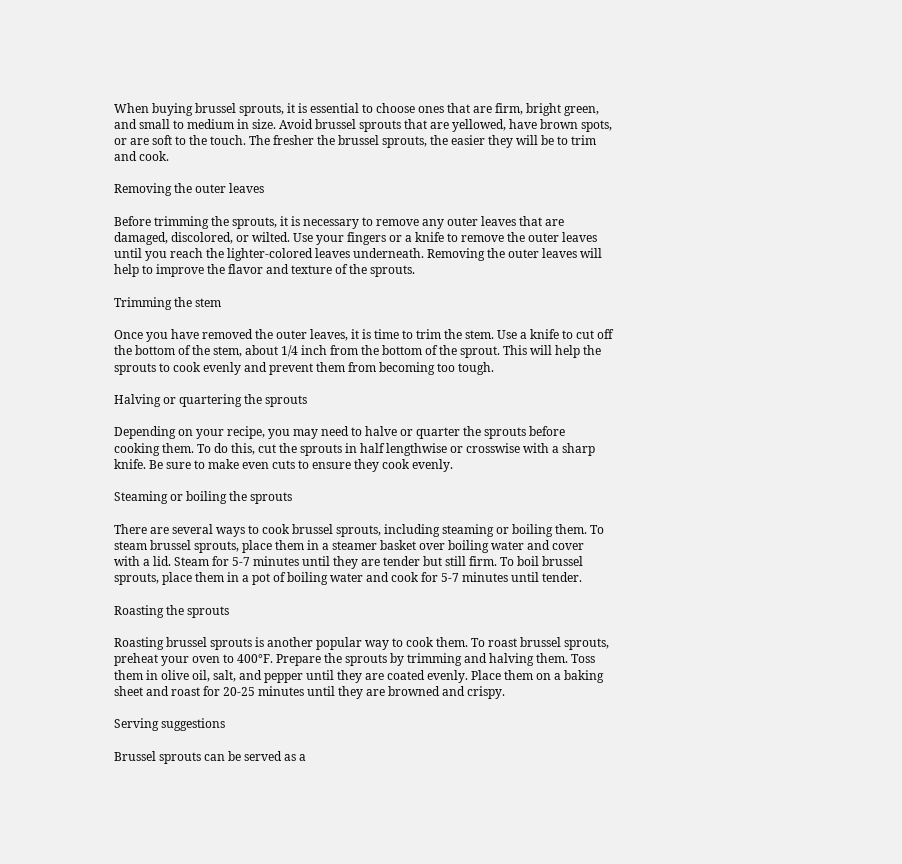When buying brussel sprouts, it is essential to choose ones that are firm, bright green, and small to medium in size. Avoid brussel sprouts that are yellowed, have brown spots, or are soft to the touch. The fresher the brussel sprouts, the easier they will be to trim and cook.

Removing the outer leaves

Before trimming the sprouts, it is necessary to remove any outer leaves that are damaged, discolored, or wilted. Use your fingers or a knife to remove the outer leaves until you reach the lighter-colored leaves underneath. Removing the outer leaves will help to improve the flavor and texture of the sprouts.

Trimming the stem

Once you have removed the outer leaves, it is time to trim the stem. Use a knife to cut off the bottom of the stem, about 1/4 inch from the bottom of the sprout. This will help the sprouts to cook evenly and prevent them from becoming too tough.

Halving or quartering the sprouts

Depending on your recipe, you may need to halve or quarter the sprouts before cooking them. To do this, cut the sprouts in half lengthwise or crosswise with a sharp knife. Be sure to make even cuts to ensure they cook evenly.

Steaming or boiling the sprouts

There are several ways to cook brussel sprouts, including steaming or boiling them. To steam brussel sprouts, place them in a steamer basket over boiling water and cover with a lid. Steam for 5-7 minutes until they are tender but still firm. To boil brussel sprouts, place them in a pot of boiling water and cook for 5-7 minutes until tender.

Roasting the sprouts

Roasting brussel sprouts is another popular way to cook them. To roast brussel sprouts, preheat your oven to 400°F. Prepare the sprouts by trimming and halving them. Toss them in olive oil, salt, and pepper until they are coated evenly. Place them on a baking sheet and roast for 20-25 minutes until they are browned and crispy.

Serving suggestions

Brussel sprouts can be served as a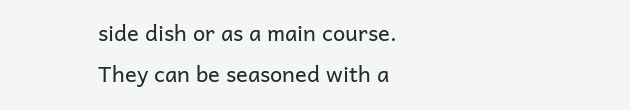side dish or as a main course. They can be seasoned with a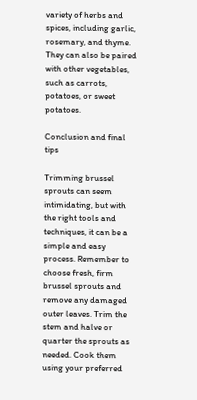variety of herbs and spices, including garlic, rosemary, and thyme. They can also be paired with other vegetables, such as carrots, potatoes, or sweet potatoes.

Conclusion and final tips

Trimming brussel sprouts can seem intimidating, but with the right tools and techniques, it can be a simple and easy process. Remember to choose fresh, firm brussel sprouts and remove any damaged outer leaves. Trim the stem and halve or quarter the sprouts as needed. Cook them using your preferred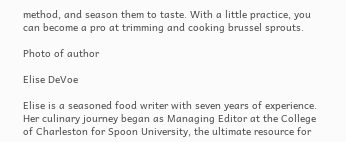method, and season them to taste. With a little practice, you can become a pro at trimming and cooking brussel sprouts.

Photo of author

Elise DeVoe

Elise is a seasoned food writer with seven years of experience. Her culinary journey began as Managing Editor at the College of Charleston for Spoon University, the ultimate resource for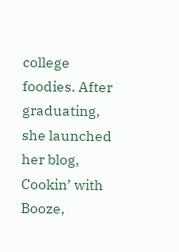college foodies. After graduating, she launched her blog, Cookin’ with Booze,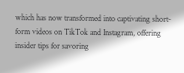which has now transformed into captivating short-form videos on TikTok and Instagram, offering insider tips for savoring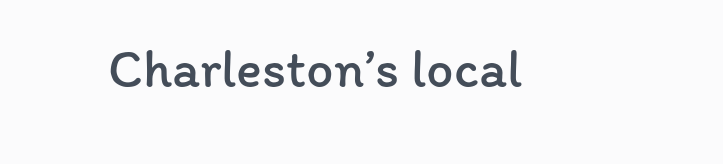Charleston’s local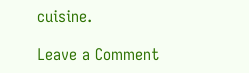cuisine.

Leave a Comment